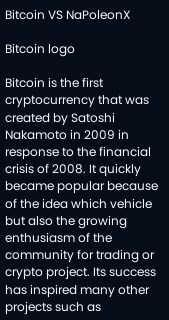Bitcoin VS NaPoleonX

Bitcoin logo

Bitcoin is the first cryptocurrency that was created by Satoshi Nakamoto in 2009 in response to the financial crisis of 2008. It quickly became popular because of the idea which vehicle but also the growing enthusiasm of the community for trading or crypto project. Its success has inspired many other projects such as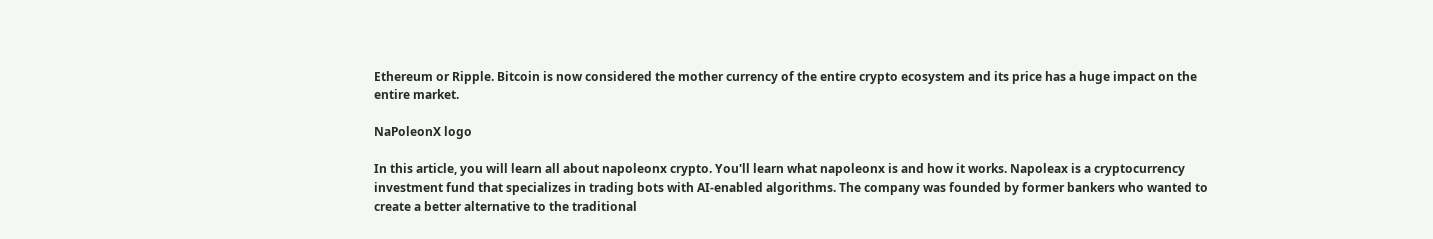Ethereum or Ripple. Bitcoin is now considered the mother currency of the entire crypto ecosystem and its price has a huge impact on the entire market.

NaPoleonX logo

In this article, you will learn all about napoleonx crypto. You'll learn what napoleonx is and how it works. Napoleax is a cryptocurrency investment fund that specializes in trading bots with AI-enabled algorithms. The company was founded by former bankers who wanted to create a better alternative to the traditional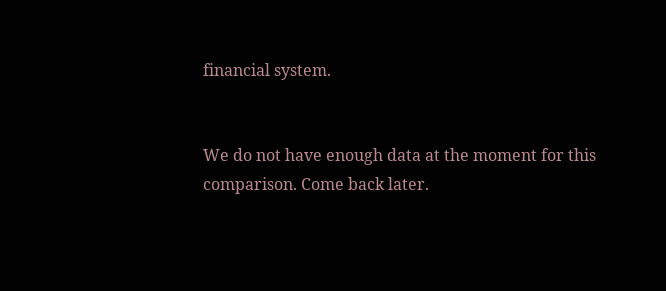financial system.


We do not have enough data at the moment for this comparison. Come back later.